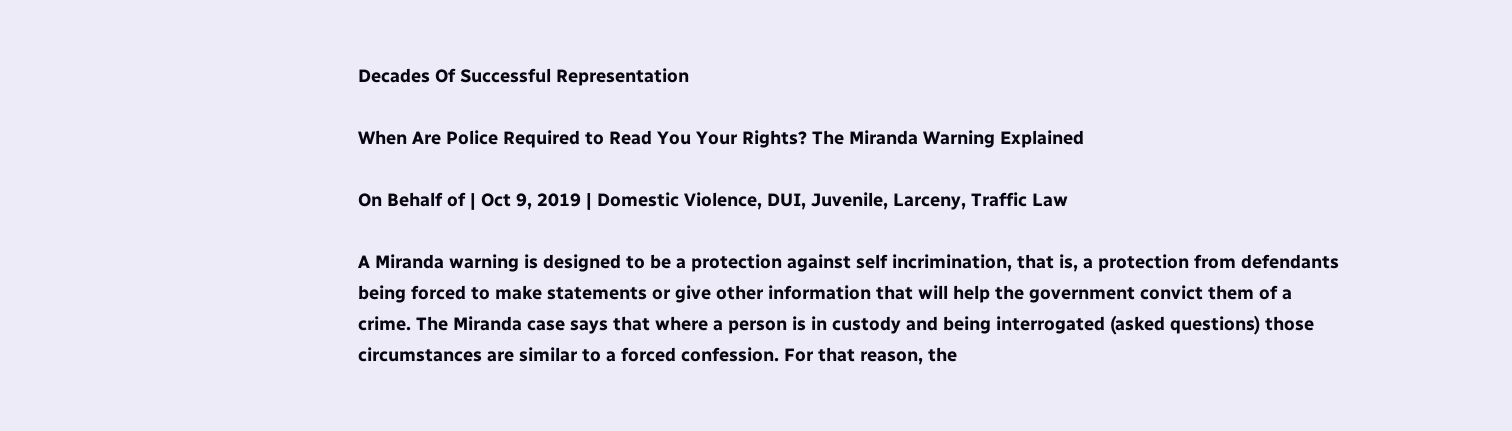Decades Of Successful Representation

When Are Police Required to Read You Your Rights? The Miranda Warning Explained

On Behalf of | Oct 9, 2019 | Domestic Violence, DUI, Juvenile, Larceny, Traffic Law

A Miranda warning is designed to be a protection against self incrimination, that is, a protection from defendants being forced to make statements or give other information that will help the government convict them of a crime. The Miranda case says that where a person is in custody and being interrogated (asked questions) those circumstances are similar to a forced confession. For that reason, the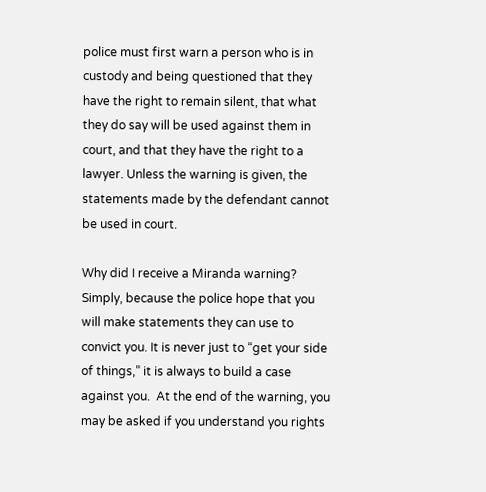police must first warn a person who is in custody and being questioned that they have the right to remain silent, that what they do say will be used against them in court, and that they have the right to a lawyer. Unless the warning is given, the statements made by the defendant cannot be used in court.

Why did I receive a Miranda warning? Simply, because the police hope that you will make statements they can use to convict you. It is never just to “get your side of things,” it is always to build a case against you.  At the end of the warning, you may be asked if you understand you rights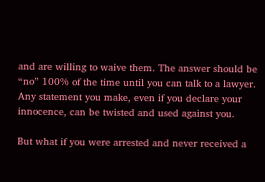and are willing to waive them. The answer should be “no” 100% of the time until you can talk to a lawyer. Any statement you make, even if you declare your innocence, can be twisted and used against you.

But what if you were arrested and never received a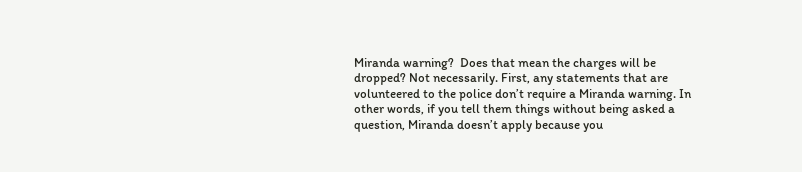Miranda warning?  Does that mean the charges will be dropped? Not necessarily. First, any statements that are volunteered to the police don’t require a Miranda warning. In other words, if you tell them things without being asked a question, Miranda doesn’t apply because you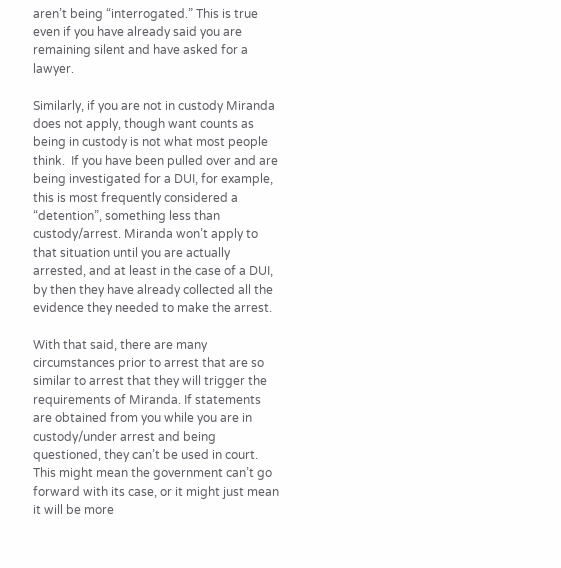aren’t being “interrogated.” This is true even if you have already said you are remaining silent and have asked for a lawyer.

Similarly, if you are not in custody Miranda does not apply, though want counts as being in custody is not what most people think.  If you have been pulled over and are being investigated for a DUI, for example, this is most frequently considered a “detention”, something less than custody/arrest. Miranda won’t apply to that situation until you are actually arrested, and at least in the case of a DUI, by then they have already collected all the evidence they needed to make the arrest.

With that said, there are many circumstances prior to arrest that are so similar to arrest that they will trigger the requirements of Miranda. If statements are obtained from you while you are in custody/under arrest and being questioned, they can’t be used in court. This might mean the government can’t go forward with its case, or it might just mean it will be more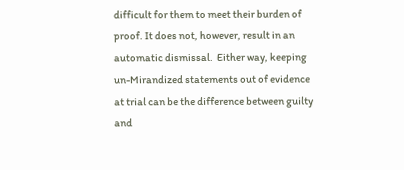difficult for them to meet their burden of proof. It does not, however, result in an automatic dismissal.  Either way, keeping un-Mirandized statements out of evidence at trial can be the difference between guilty and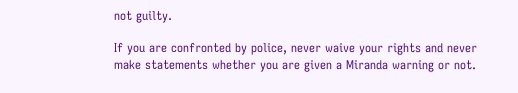not guilty.

If you are confronted by police, never waive your rights and never make statements whether you are given a Miranda warning or not.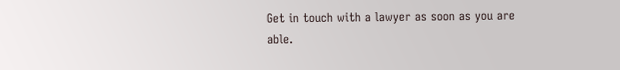Get in touch with a lawyer as soon as you are able.